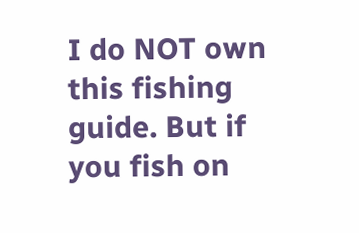I do NOT own this fishing guide. But if you fish on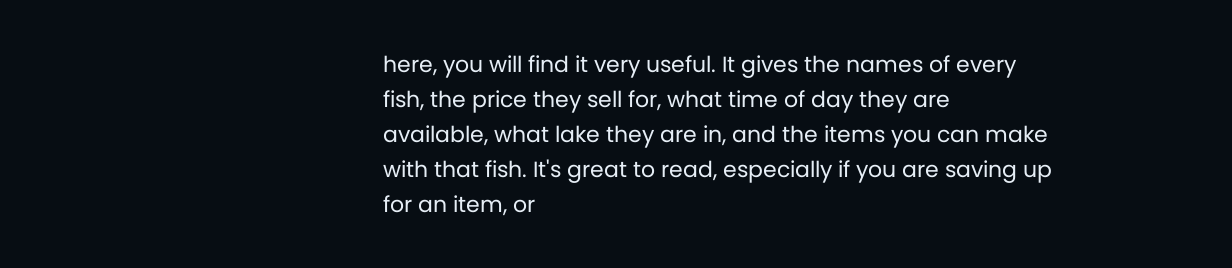here, you will find it very useful. It gives the names of every fish, the price they sell for, what time of day they are available, what lake they are in, and the items you can make with that fish. It's great to read, especially if you are saving up for an item, or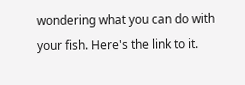wondering what you can do with your fish. Here's the link to it.